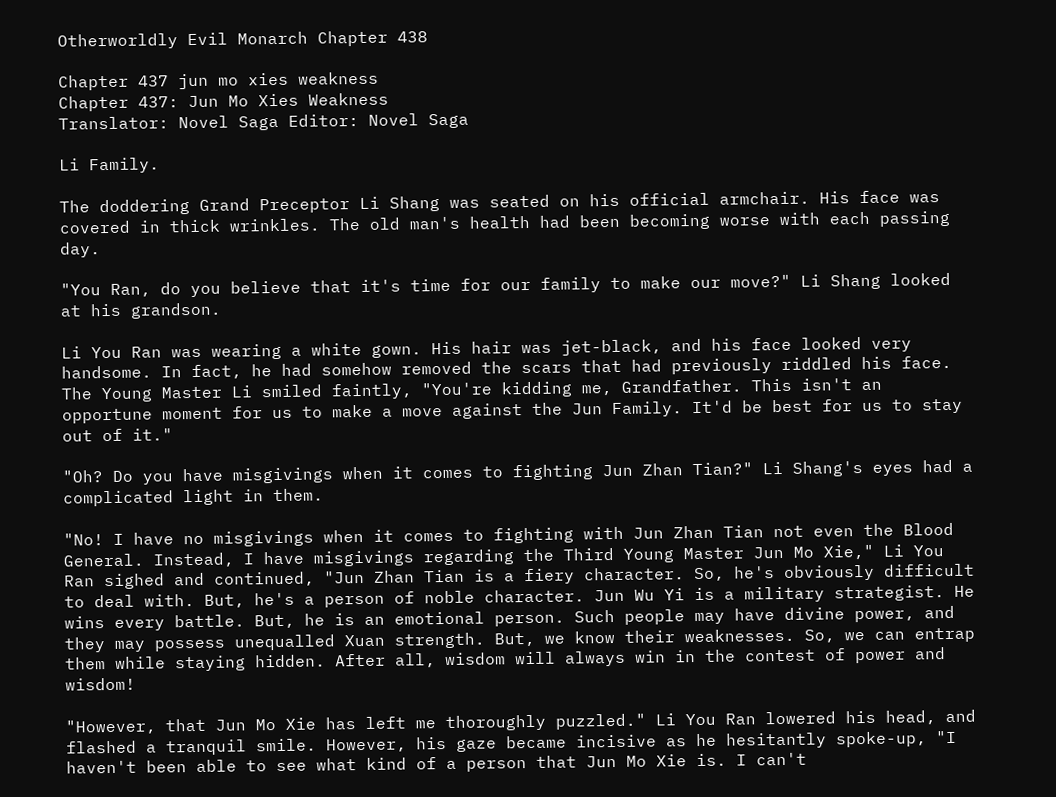Otherworldly Evil Monarch Chapter 438

Chapter 437 jun mo xies weakness
Chapter 437: Jun Mo Xies Weakness
Translator: Novel Saga Editor: Novel Saga

Li Family.

The doddering Grand Preceptor Li Shang was seated on his official armchair. His face was covered in thick wrinkles. The old man's health had been becoming worse with each passing day.

"You Ran, do you believe that it's time for our family to make our move?" Li Shang looked at his grandson.

Li You Ran was wearing a white gown. His hair was jet-black, and his face looked very handsome. In fact, he had somehow removed the scars that had previously riddled his face. The Young Master Li smiled faintly, "You're kidding me, Grandfather. This isn't an opportune moment for us to make a move against the Jun Family. It'd be best for us to stay out of it."

"Oh? Do you have misgivings when it comes to fighting Jun Zhan Tian?" Li Shang's eyes had a complicated light in them.

"No! I have no misgivings when it comes to fighting with Jun Zhan Tian not even the Blood General. Instead, I have misgivings regarding the Third Young Master Jun Mo Xie," Li You Ran sighed and continued, "Jun Zhan Tian is a fiery character. So, he's obviously difficult to deal with. But, he's a person of noble character. Jun Wu Yi is a military strategist. He wins every battle. But, he is an emotional person. Such people may have divine power, and they may possess unequalled Xuan strength. But, we know their weaknesses. So, we can entrap them while staying hidden. After all, wisdom will always win in the contest of power and wisdom!

"However, that Jun Mo Xie has left me thoroughly puzzled." Li You Ran lowered his head, and flashed a tranquil smile. However, his gaze became incisive as he hesitantly spoke-up, "I haven't been able to see what kind of a person that Jun Mo Xie is. I can't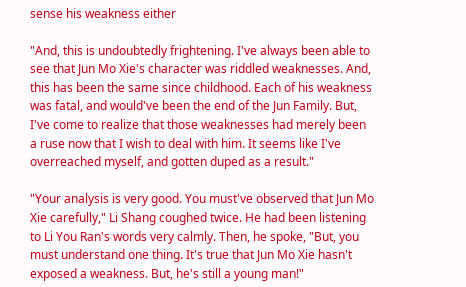sense his weakness either

"And, this is undoubtedly frightening. I've always been able to see that Jun Mo Xie's character was riddled weaknesses. And, this has been the same since childhood. Each of his weakness was fatal, and would've been the end of the Jun Family. But, I've come to realize that those weaknesses had merely been a ruse now that I wish to deal with him. It seems like I've overreached myself, and gotten duped as a result."

"Your analysis is very good. You must've observed that Jun Mo Xie carefully," Li Shang coughed twice. He had been listening to Li You Ran's words very calmly. Then, he spoke, "But, you must understand one thing. It's true that Jun Mo Xie hasn't exposed a weakness. But, he's still a young man!"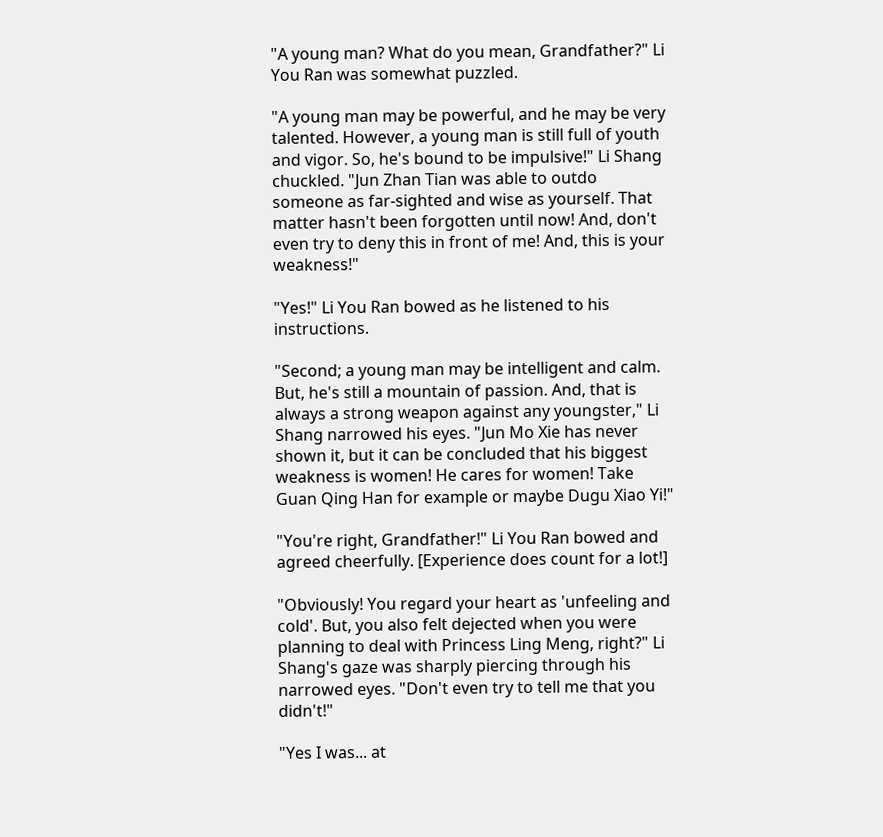"A young man? What do you mean, Grandfather?" Li You Ran was somewhat puzzled.

"A young man may be powerful, and he may be very talented. However, a young man is still full of youth and vigor. So, he's bound to be impulsive!" Li Shang chuckled. "Jun Zhan Tian was able to outdo someone as far-sighted and wise as yourself. That matter hasn't been forgotten until now! And, don't even try to deny this in front of me! And, this is your weakness!"

"Yes!" Li You Ran bowed as he listened to his instructions.

"Second; a young man may be intelligent and calm. But, he's still a mountain of passion. And, that is always a strong weapon against any youngster," Li Shang narrowed his eyes. "Jun Mo Xie has never shown it, but it can be concluded that his biggest weakness is women! He cares for women! Take Guan Qing Han for example or maybe Dugu Xiao Yi!"

"You're right, Grandfather!" Li You Ran bowed and agreed cheerfully. [Experience does count for a lot!]

"Obviously! You regard your heart as 'unfeeling and cold'. But, you also felt dejected when you were planning to deal with Princess Ling Meng, right?" Li Shang's gaze was sharply piercing through his narrowed eyes. "Don't even try to tell me that you didn't!"

"Yes I was... at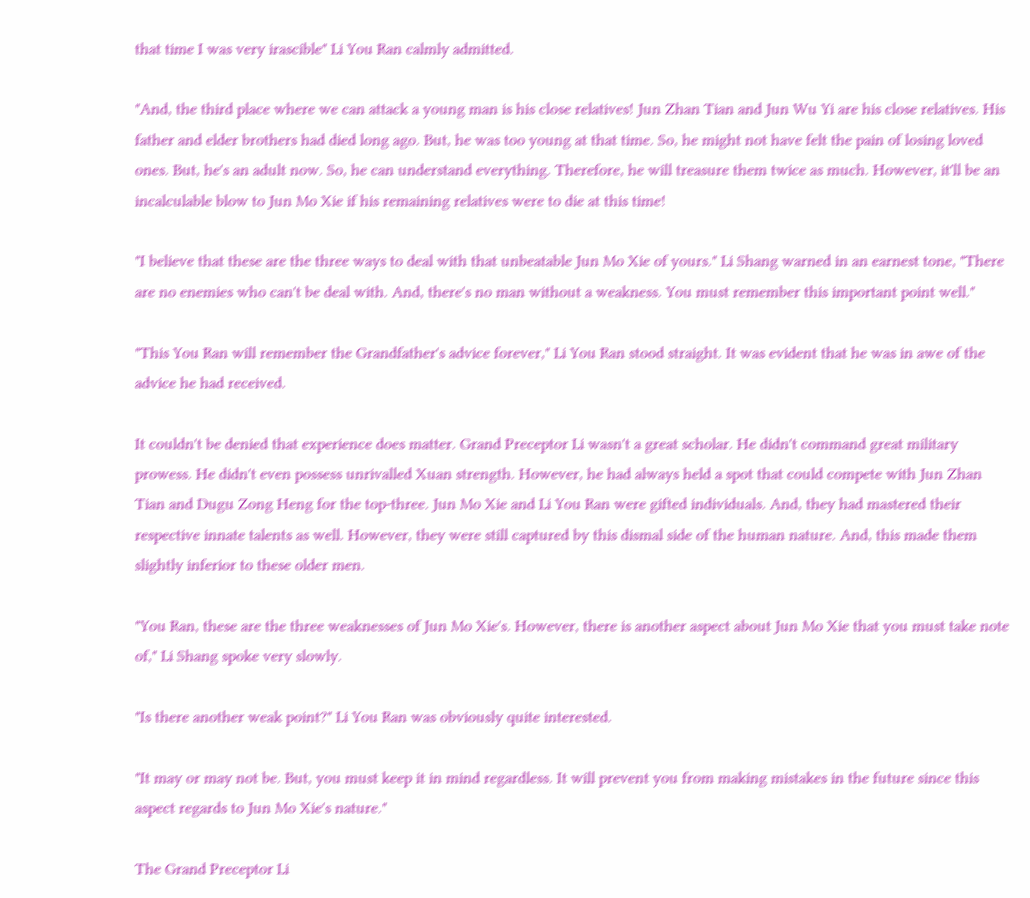that time I was very irascible" Li You Ran calmly admitted.

"And, the third place where we can attack a young man is his close relatives! Jun Zhan Tian and Jun Wu Yi are his close relatives. His father and elder brothers had died long ago. But, he was too young at that time. So, he might not have felt the pain of losing loved ones. But, he's an adult now. So, he can understand everything. Therefore, he will treasure them twice as much. However, it'll be an incalculable blow to Jun Mo Xie if his remaining relatives were to die at this time!

"I believe that these are the three ways to deal with that unbeatable Jun Mo Xie of yours." Li Shang warned in an earnest tone, "There are no enemies who can't be deal with. And, there's no man without a weakness. You must remember this important point well."

"This You Ran will remember the Grandfather's advice forever," Li You Ran stood straight. It was evident that he was in awe of the advice he had received.

It couldn't be denied that experience does matter. Grand Preceptor Li wasn't a great scholar. He didn't command great military prowess. He didn't even possess unrivalled Xuan strength. However, he had always held a spot that could compete with Jun Zhan Tian and Dugu Zong Heng for the top-three. Jun Mo Xie and Li You Ran were gifted individuals. And, they had mastered their respective innate talents as well. However, they were still captured by this dismal side of the human nature. And, this made them slightly inferior to these older men.

"You Ran, these are the three weaknesses of Jun Mo Xie's. However, there is another aspect about Jun Mo Xie that you must take note of," Li Shang spoke very slowly.

"Is there another weak point?" Li You Ran was obviously quite interested.

"It may or may not be. But, you must keep it in mind regardless. It will prevent you from making mistakes in the future since this aspect regards to Jun Mo Xie's nature."

The Grand Preceptor Li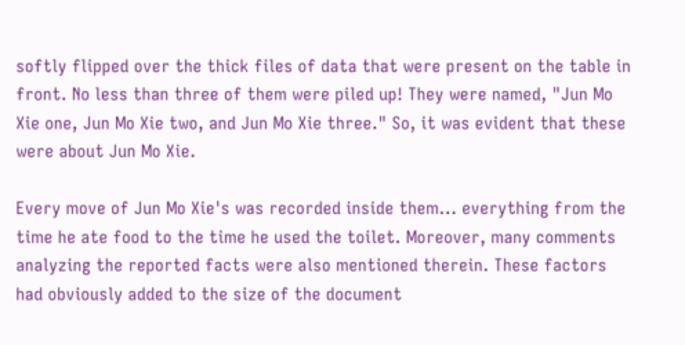softly flipped over the thick files of data that were present on the table in front. No less than three of them were piled up! They were named, "Jun Mo Xie one, Jun Mo Xie two, and Jun Mo Xie three." So, it was evident that these were about Jun Mo Xie.

Every move of Jun Mo Xie's was recorded inside them... everything from the time he ate food to the time he used the toilet. Moreover, many comments analyzing the reported facts were also mentioned therein. These factors had obviously added to the size of the document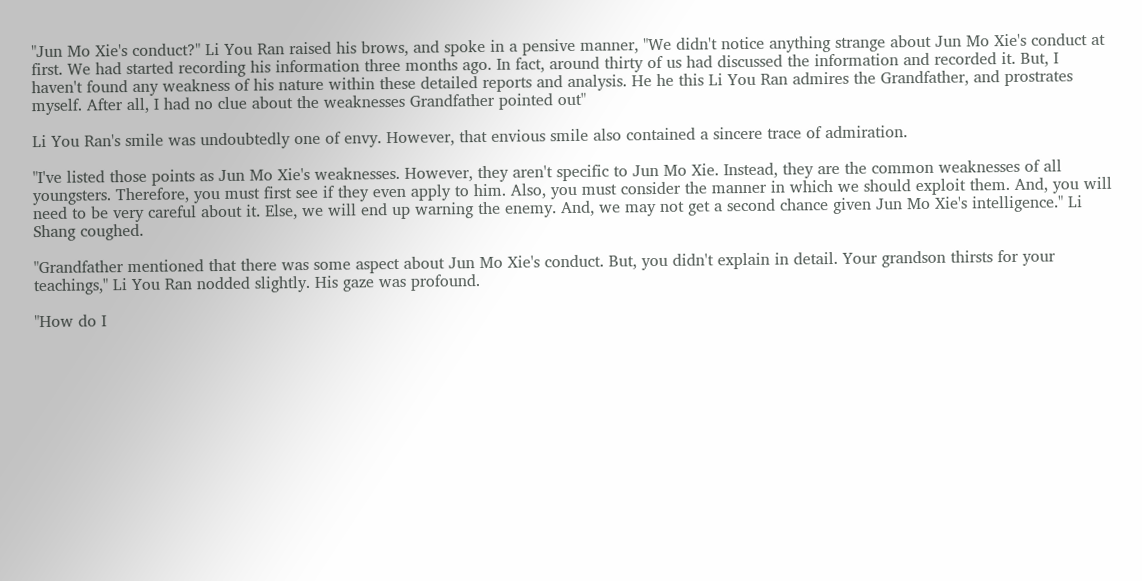"Jun Mo Xie's conduct?" Li You Ran raised his brows, and spoke in a pensive manner, "We didn't notice anything strange about Jun Mo Xie's conduct at first. We had started recording his information three months ago. In fact, around thirty of us had discussed the information and recorded it. But, I haven't found any weakness of his nature within these detailed reports and analysis. He he this Li You Ran admires the Grandfather, and prostrates myself. After all, I had no clue about the weaknesses Grandfather pointed out"

Li You Ran's smile was undoubtedly one of envy. However, that envious smile also contained a sincere trace of admiration.

"I've listed those points as Jun Mo Xie's weaknesses. However, they aren't specific to Jun Mo Xie. Instead, they are the common weaknesses of all youngsters. Therefore, you must first see if they even apply to him. Also, you must consider the manner in which we should exploit them. And, you will need to be very careful about it. Else, we will end up warning the enemy. And, we may not get a second chance given Jun Mo Xie's intelligence." Li Shang coughed.

"Grandfather mentioned that there was some aspect about Jun Mo Xie's conduct. But, you didn't explain in detail. Your grandson thirsts for your teachings," Li You Ran nodded slightly. His gaze was profound.

"How do I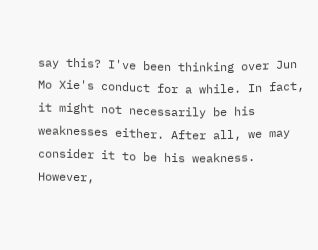say this? I've been thinking over Jun Mo Xie's conduct for a while. In fact, it might not necessarily be his weaknesses either. After all, we may consider it to be his weakness. However,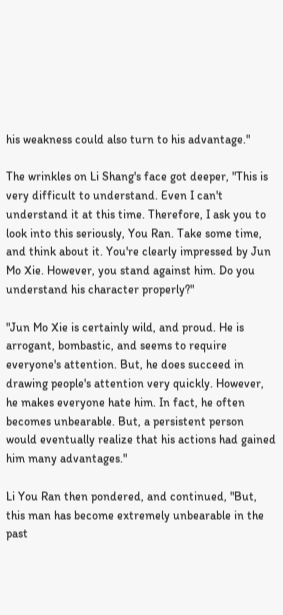his weakness could also turn to his advantage."

The wrinkles on Li Shang's face got deeper, "This is very difficult to understand. Even I can't understand it at this time. Therefore, I ask you to look into this seriously, You Ran. Take some time, and think about it. You're clearly impressed by Jun Mo Xie. However, you stand against him. Do you understand his character properly?"

"Jun Mo Xie is certainly wild, and proud. He is arrogant, bombastic, and seems to require everyone's attention. But, he does succeed in drawing people's attention very quickly. However, he makes everyone hate him. In fact, he often becomes unbearable. But, a persistent person would eventually realize that his actions had gained him many advantages."

Li You Ran then pondered, and continued, "But, this man has become extremely unbearable in the past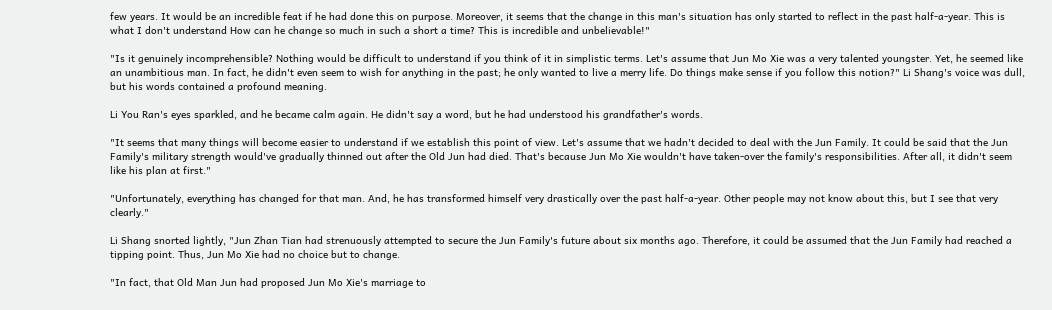few years. It would be an incredible feat if he had done this on purpose. Moreover, it seems that the change in this man's situation has only started to reflect in the past half-a-year. This is what I don't understand How can he change so much in such a short a time? This is incredible and unbelievable!"

"Is it genuinely incomprehensible? Nothing would be difficult to understand if you think of it in simplistic terms. Let's assume that Jun Mo Xie was a very talented youngster. Yet, he seemed like an unambitious man. In fact, he didn't even seem to wish for anything in the past; he only wanted to live a merry life. Do things make sense if you follow this notion?" Li Shang's voice was dull, but his words contained a profound meaning.

Li You Ran's eyes sparkled, and he became calm again. He didn't say a word, but he had understood his grandfather's words.

"It seems that many things will become easier to understand if we establish this point of view. Let's assume that we hadn't decided to deal with the Jun Family. It could be said that the Jun Family's military strength would've gradually thinned out after the Old Jun had died. That's because Jun Mo Xie wouldn't have taken-over the family's responsibilities. After all, it didn't seem like his plan at first."

"Unfortunately, everything has changed for that man. And, he has transformed himself very drastically over the past half-a-year. Other people may not know about this, but I see that very clearly."

Li Shang snorted lightly, "Jun Zhan Tian had strenuously attempted to secure the Jun Family's future about six months ago. Therefore, it could be assumed that the Jun Family had reached a tipping point. Thus, Jun Mo Xie had no choice but to change.

"In fact, that Old Man Jun had proposed Jun Mo Xie's marriage to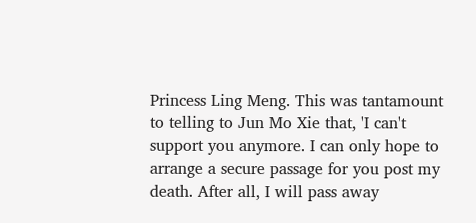Princess Ling Meng. This was tantamount to telling to Jun Mo Xie that, 'I can't support you anymore. I can only hope to arrange a secure passage for you post my death. After all, I will pass away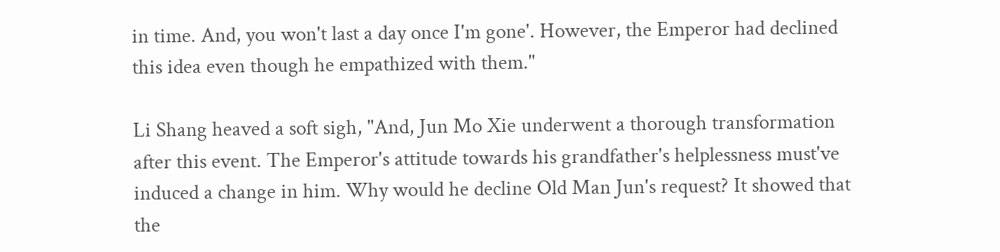in time. And, you won't last a day once I'm gone'. However, the Emperor had declined this idea even though he empathized with them."

Li Shang heaved a soft sigh, "And, Jun Mo Xie underwent a thorough transformation after this event. The Emperor's attitude towards his grandfather's helplessness must've induced a change in him. Why would he decline Old Man Jun's request? It showed that the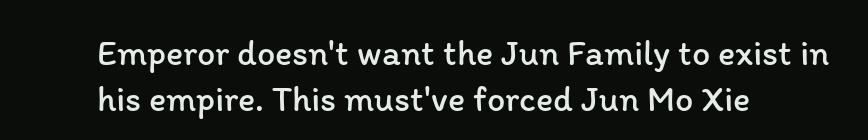Emperor doesn't want the Jun Family to exist in his empire. This must've forced Jun Mo Xie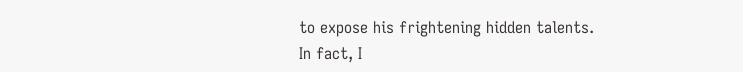to expose his frightening hidden talents. In fact, I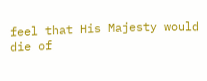feel that His Majesty would die of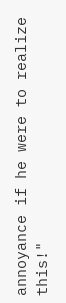annoyance if he were to realize this!"